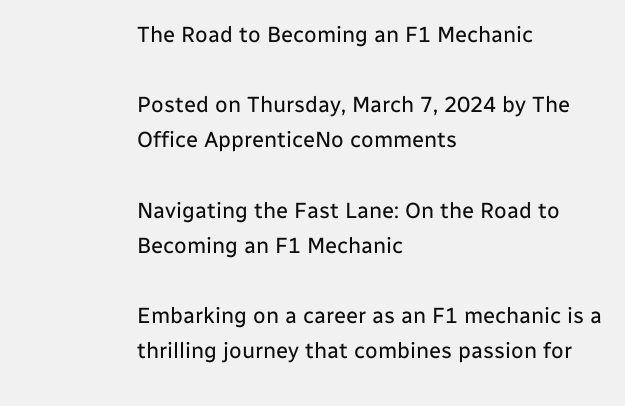The Road to Becoming an F1 Mechanic

Posted on Thursday, March 7, 2024 by The Office ApprenticeNo comments

Navigating the Fast Lane: On the Road to Becoming an F1 Mechanic

Embarking on a career as an F1 mechanic is a thrilling journey that combines passion for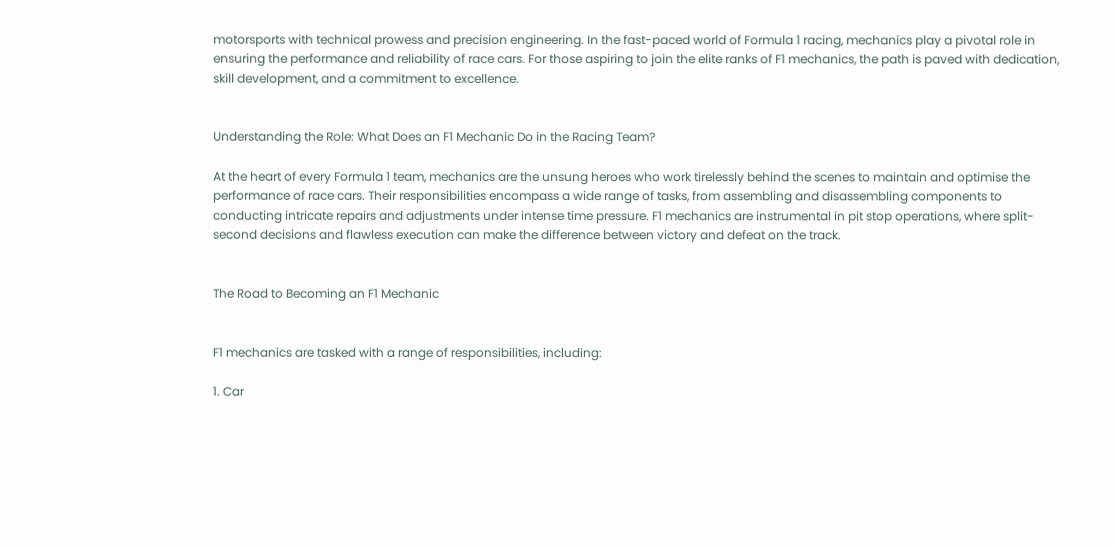motorsports with technical prowess and precision engineering. In the fast-paced world of Formula 1 racing, mechanics play a pivotal role in ensuring the performance and reliability of race cars. For those aspiring to join the elite ranks of F1 mechanics, the path is paved with dedication, skill development, and a commitment to excellence.


Understanding the Role: What Does an F1 Mechanic Do in the Racing Team?

At the heart of every Formula 1 team, mechanics are the unsung heroes who work tirelessly behind the scenes to maintain and optimise the performance of race cars. Their responsibilities encompass a wide range of tasks, from assembling and disassembling components to conducting intricate repairs and adjustments under intense time pressure. F1 mechanics are instrumental in pit stop operations, where split-second decisions and flawless execution can make the difference between victory and defeat on the track.


The Road to Becoming an F1 Mechanic


F1 mechanics are tasked with a range of responsibilities, including:

1. Car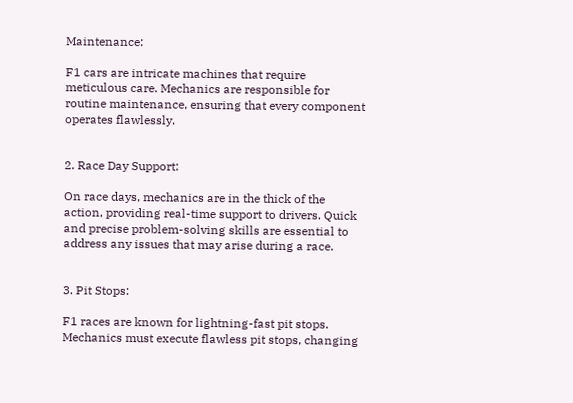Maintenance:

F1 cars are intricate machines that require meticulous care. Mechanics are responsible for routine maintenance, ensuring that every component operates flawlessly.


2. Race Day Support:

On race days, mechanics are in the thick of the action, providing real-time support to drivers. Quick and precise problem-solving skills are essential to address any issues that may arise during a race.


3. Pit Stops:

F1 races are known for lightning-fast pit stops. Mechanics must execute flawless pit stops, changing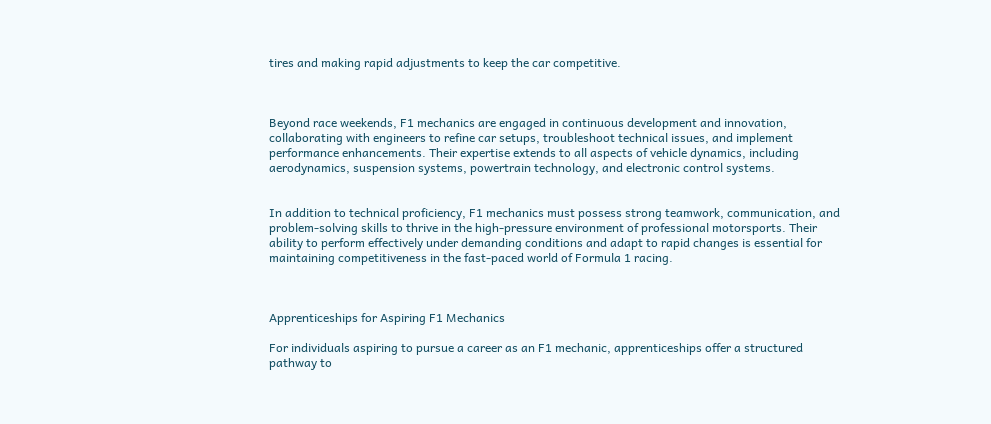tires and making rapid adjustments to keep the car competitive.



Beyond race weekends, F1 mechanics are engaged in continuous development and innovation, collaborating with engineers to refine car setups, troubleshoot technical issues, and implement performance enhancements. Their expertise extends to all aspects of vehicle dynamics, including aerodynamics, suspension systems, powertrain technology, and electronic control systems.


In addition to technical proficiency, F1 mechanics must possess strong teamwork, communication, and problem-solving skills to thrive in the high-pressure environment of professional motorsports. Their ability to perform effectively under demanding conditions and adapt to rapid changes is essential for maintaining competitiveness in the fast-paced world of Formula 1 racing.



Apprenticeships for Aspiring F1 Mechanics

For individuals aspiring to pursue a career as an F1 mechanic, apprenticeships offer a structured pathway to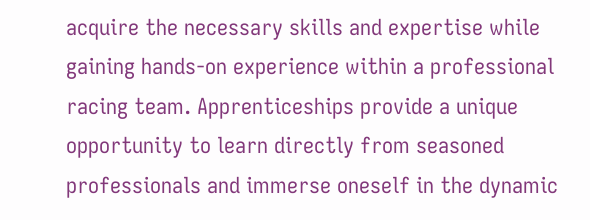acquire the necessary skills and expertise while gaining hands-on experience within a professional racing team. Apprenticeships provide a unique opportunity to learn directly from seasoned professionals and immerse oneself in the dynamic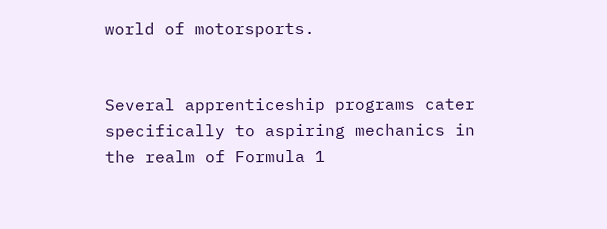world of motorsports.


Several apprenticeship programs cater specifically to aspiring mechanics in the realm of Formula 1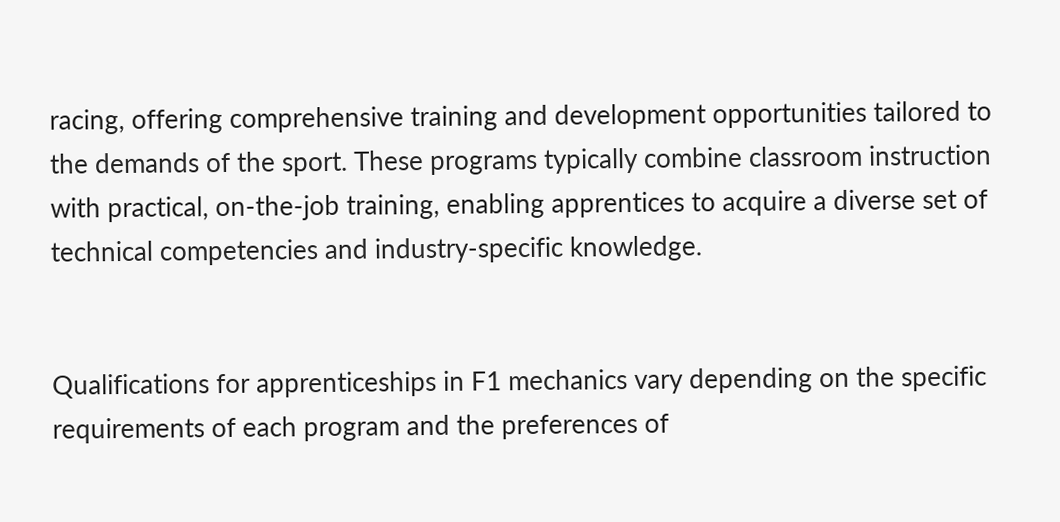racing, offering comprehensive training and development opportunities tailored to the demands of the sport. These programs typically combine classroom instruction with practical, on-the-job training, enabling apprentices to acquire a diverse set of technical competencies and industry-specific knowledge.


Qualifications for apprenticeships in F1 mechanics vary depending on the specific requirements of each program and the preferences of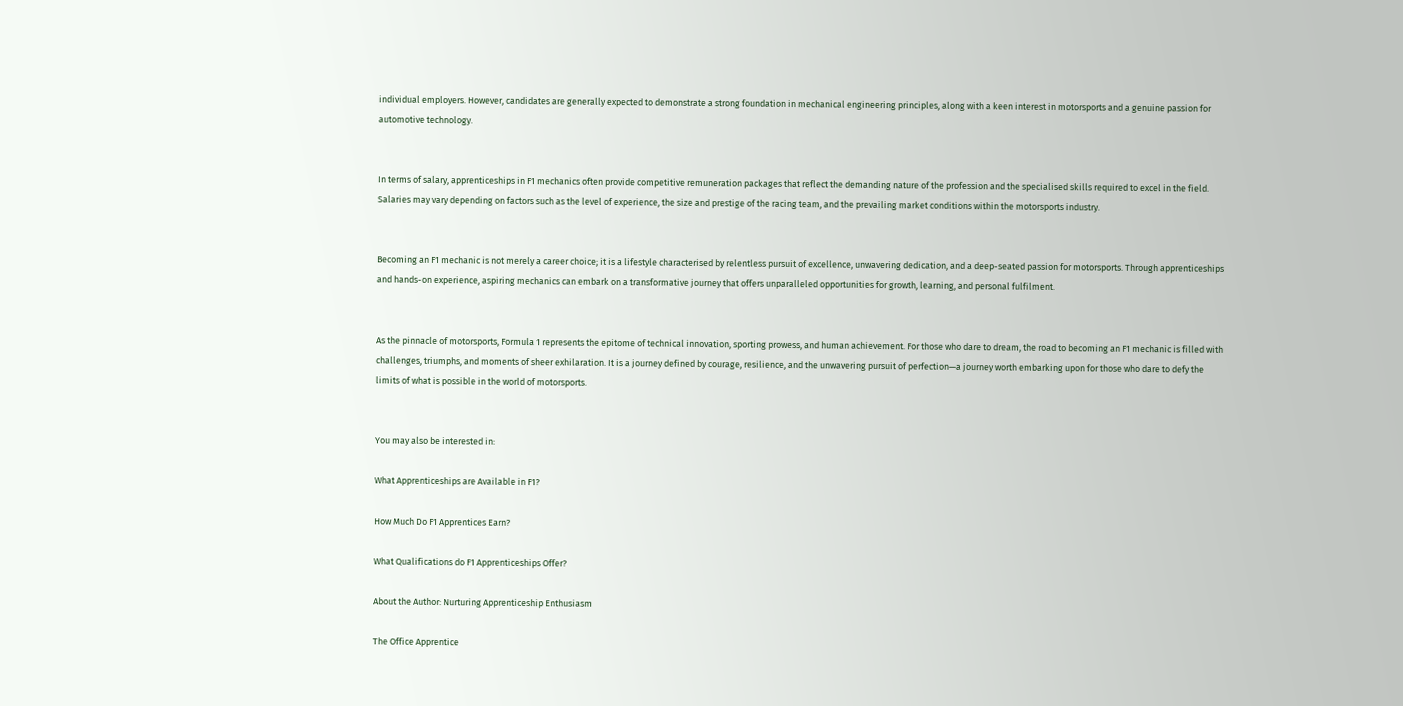individual employers. However, candidates are generally expected to demonstrate a strong foundation in mechanical engineering principles, along with a keen interest in motorsports and a genuine passion for automotive technology.


In terms of salary, apprenticeships in F1 mechanics often provide competitive remuneration packages that reflect the demanding nature of the profession and the specialised skills required to excel in the field. Salaries may vary depending on factors such as the level of experience, the size and prestige of the racing team, and the prevailing market conditions within the motorsports industry.


Becoming an F1 mechanic is not merely a career choice; it is a lifestyle characterised by relentless pursuit of excellence, unwavering dedication, and a deep-seated passion for motorsports. Through apprenticeships and hands-on experience, aspiring mechanics can embark on a transformative journey that offers unparalleled opportunities for growth, learning, and personal fulfilment.


As the pinnacle of motorsports, Formula 1 represents the epitome of technical innovation, sporting prowess, and human achievement. For those who dare to dream, the road to becoming an F1 mechanic is filled with challenges, triumphs, and moments of sheer exhilaration. It is a journey defined by courage, resilience, and the unwavering pursuit of perfection—a journey worth embarking upon for those who dare to defy the limits of what is possible in the world of motorsports.


You may also be interested in:

What Apprenticeships are Available in F1?

How Much Do F1 Apprentices Earn?

What Qualifications do F1 Apprenticeships Offer?

About the Author: Nurturing Apprenticeship Enthusiasm

The Office Apprentice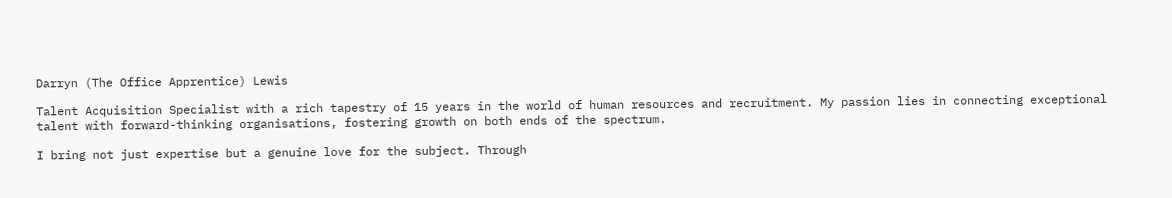Darryn (The Office Apprentice) Lewis

Talent Acquisition Specialist with a rich tapestry of 15 years in the world of human resources and recruitment. My passion lies in connecting exceptional talent with forward-thinking organisations, fostering growth on both ends of the spectrum.

I bring not just expertise but a genuine love for the subject. Through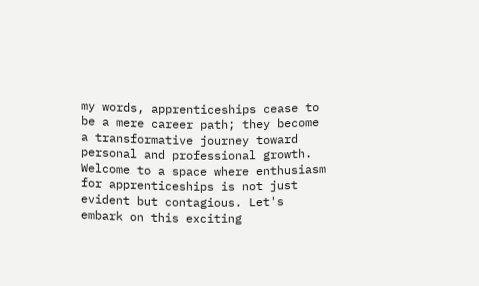my words, apprenticeships cease to be a mere career path; they become a transformative journey toward personal and professional growth. Welcome to a space where enthusiasm for apprenticeships is not just evident but contagious. Let's embark on this exciting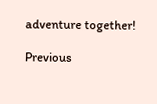adventure together!

Previous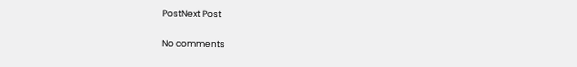PostNext Post

No comments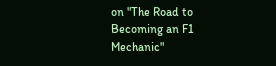on "The Road to Becoming an F1 Mechanic"